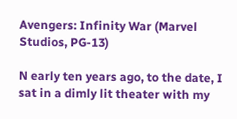Avengers: Infinity War (Marvel Studios, PG-13)

N early ten years ago, to the date, I sat in a dimly lit theater with my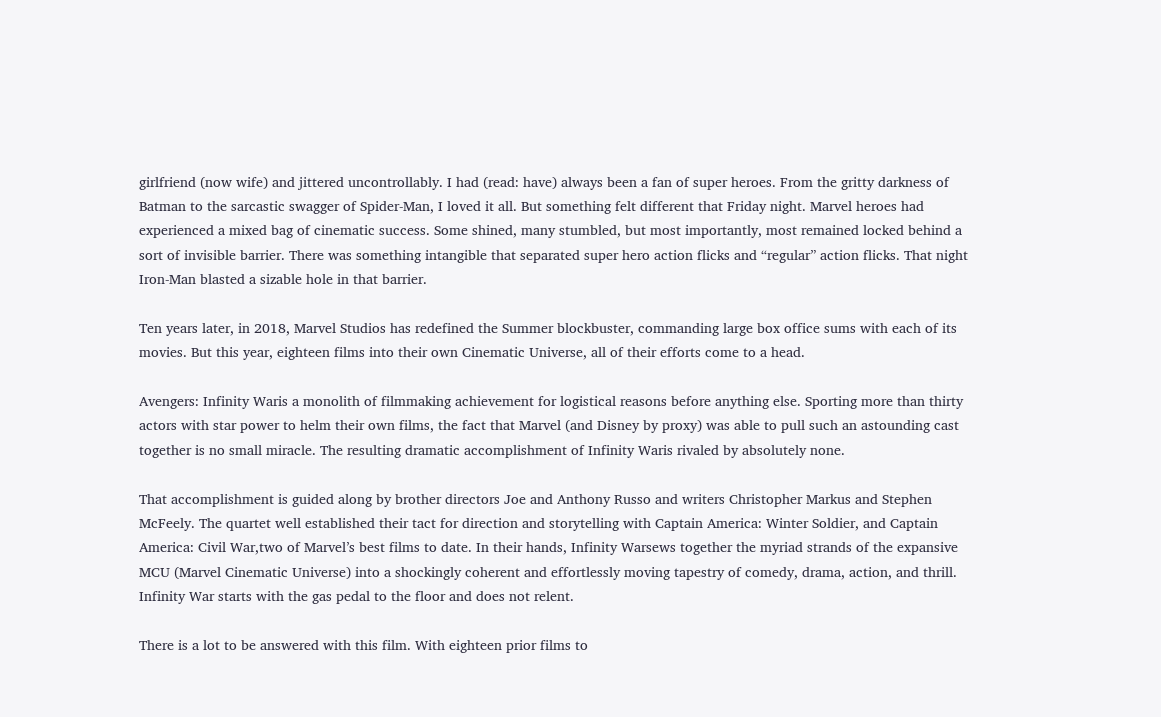girlfriend (now wife) and jittered uncontrollably. I had (read: have) always been a fan of super heroes. From the gritty darkness of Batman to the sarcastic swagger of Spider-Man, I loved it all. But something felt different that Friday night. Marvel heroes had experienced a mixed bag of cinematic success. Some shined, many stumbled, but most importantly, most remained locked behind a sort of invisible barrier. There was something intangible that separated super hero action flicks and “regular” action flicks. That night Iron-Man blasted a sizable hole in that barrier.

Ten years later, in 2018, Marvel Studios has redefined the Summer blockbuster, commanding large box office sums with each of its movies. But this year, eighteen films into their own Cinematic Universe, all of their efforts come to a head.

Avengers: Infinity Waris a monolith of filmmaking achievement for logistical reasons before anything else. Sporting more than thirty actors with star power to helm their own films, the fact that Marvel (and Disney by proxy) was able to pull such an astounding cast together is no small miracle. The resulting dramatic accomplishment of Infinity Waris rivaled by absolutely none.

That accomplishment is guided along by brother directors Joe and Anthony Russo and writers Christopher Markus and Stephen McFeely. The quartet well established their tact for direction and storytelling with Captain America: Winter Soldier, and Captain America: Civil War,two of Marvel’s best films to date. In their hands, Infinity Warsews together the myriad strands of the expansive MCU (Marvel Cinematic Universe) into a shockingly coherent and effortlessly moving tapestry of comedy, drama, action, and thrill. Infinity War starts with the gas pedal to the floor and does not relent.

There is a lot to be answered with this film. With eighteen prior films to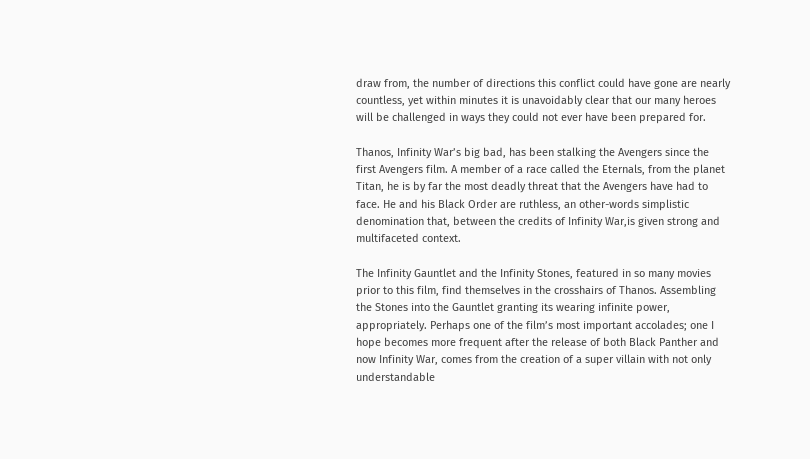draw from, the number of directions this conflict could have gone are nearly countless, yet within minutes it is unavoidably clear that our many heroes will be challenged in ways they could not ever have been prepared for.

Thanos, Infinity War’s big bad, has been stalking the Avengers since the first Avengers film. A member of a race called the Eternals, from the planet Titan, he is by far the most deadly threat that the Avengers have had to face. He and his Black Order are ruthless, an other-words simplistic denomination that, between the credits of Infinity War,is given strong and multifaceted context.

The Infinity Gauntlet and the Infinity Stones, featured in so many movies prior to this film, find themselves in the crosshairs of Thanos. Assembling the Stones into the Gauntlet granting its wearing infinite power, appropriately. Perhaps one of the film’s most important accolades; one I hope becomes more frequent after the release of both Black Panther and now Infinity War, comes from the creation of a super villain with not only understandable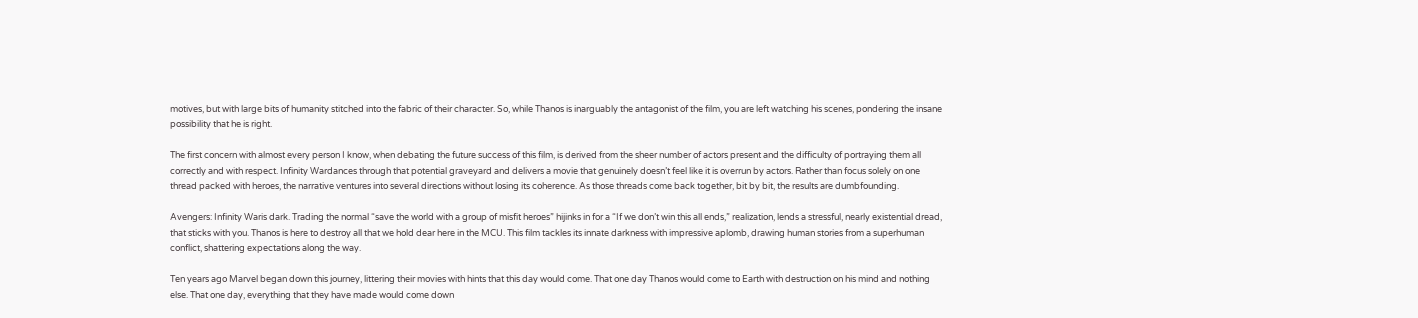motives, but with large bits of humanity stitched into the fabric of their character. So, while Thanos is inarguably the antagonist of the film, you are left watching his scenes, pondering the insane possibility that he is right.

The first concern with almost every person I know, when debating the future success of this film, is derived from the sheer number of actors present and the difficulty of portraying them all correctly and with respect. Infinity Wardances through that potential graveyard and delivers a movie that genuinely doesn’t feel like it is overrun by actors. Rather than focus solely on one thread packed with heroes, the narrative ventures into several directions without losing its coherence. As those threads come back together, bit by bit, the results are dumbfounding.

Avengers: Infinity Waris dark. Trading the normal “save the world with a group of misfit heroes” hijinks in for a “If we don’t win this all ends,” realization, lends a stressful, nearly existential dread, that sticks with you. Thanos is here to destroy all that we hold dear here in the MCU. This film tackles its innate darkness with impressive aplomb, drawing human stories from a superhuman conflict, shattering expectations along the way.

Ten years ago Marvel began down this journey, littering their movies with hints that this day would come. That one day Thanos would come to Earth with destruction on his mind and nothing else. That one day, everything that they have made would come down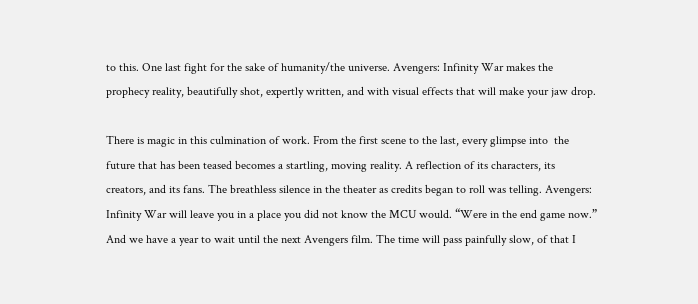to this. One last fight for the sake of humanity/the universe. Avengers: Infinity War makes the prophecy reality, beautifully shot, expertly written, and with visual effects that will make your jaw drop.

There is magic in this culmination of work. From the first scene to the last, every glimpse into  the future that has been teased becomes a startling, moving reality. A reflection of its characters, its creators, and its fans. The breathless silence in the theater as credits began to roll was telling. Avengers: Infinity War will leave you in a place you did not know the MCU would. “Were in the end game now.” And we have a year to wait until the next Avengers film. The time will pass painfully slow, of that I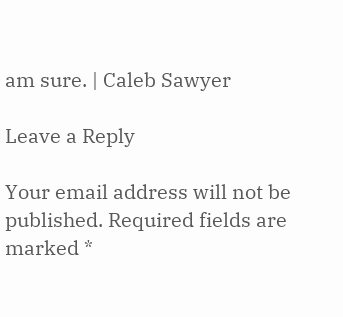am sure. | Caleb Sawyer

Leave a Reply

Your email address will not be published. Required fields are marked *